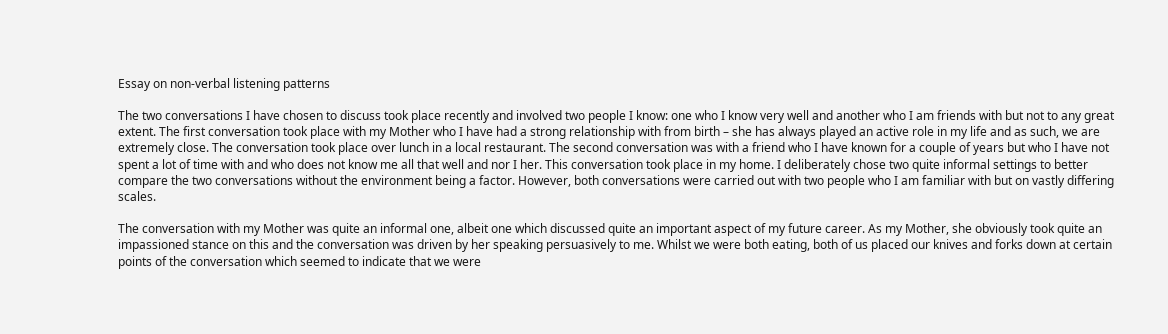Essay on non-verbal listening patterns

The two conversations I have chosen to discuss took place recently and involved two people I know: one who I know very well and another who I am friends with but not to any great extent. The first conversation took place with my Mother who I have had a strong relationship with from birth – she has always played an active role in my life and as such, we are extremely close. The conversation took place over lunch in a local restaurant. The second conversation was with a friend who I have known for a couple of years but who I have not spent a lot of time with and who does not know me all that well and nor I her. This conversation took place in my home. I deliberately chose two quite informal settings to better compare the two conversations without the environment being a factor. However, both conversations were carried out with two people who I am familiar with but on vastly differing scales.

The conversation with my Mother was quite an informal one, albeit one which discussed quite an important aspect of my future career. As my Mother, she obviously took quite an impassioned stance on this and the conversation was driven by her speaking persuasively to me. Whilst we were both eating, both of us placed our knives and forks down at certain points of the conversation which seemed to indicate that we were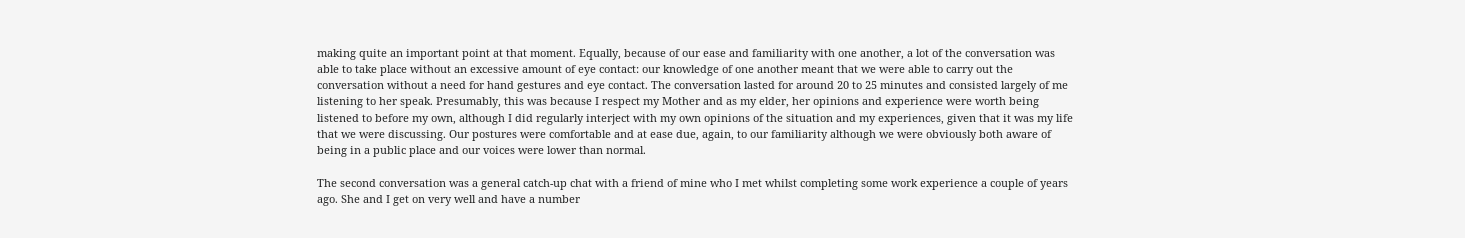making quite an important point at that moment. Equally, because of our ease and familiarity with one another, a lot of the conversation was able to take place without an excessive amount of eye contact: our knowledge of one another meant that we were able to carry out the conversation without a need for hand gestures and eye contact. The conversation lasted for around 20 to 25 minutes and consisted largely of me listening to her speak. Presumably, this was because I respect my Mother and as my elder, her opinions and experience were worth being listened to before my own, although I did regularly interject with my own opinions of the situation and my experiences, given that it was my life that we were discussing. Our postures were comfortable and at ease due, again, to our familiarity although we were obviously both aware of being in a public place and our voices were lower than normal.

The second conversation was a general catch-up chat with a friend of mine who I met whilst completing some work experience a couple of years ago. She and I get on very well and have a number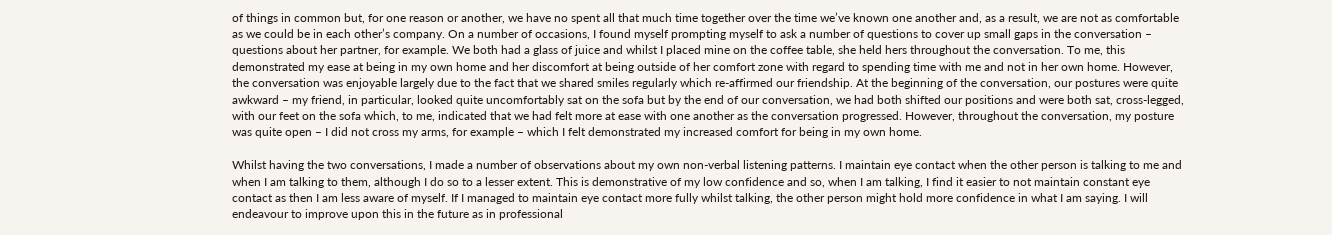of things in common but, for one reason or another, we have no spent all that much time together over the time we’ve known one another and, as a result, we are not as comfortable as we could be in each other’s company. On a number of occasions, I found myself prompting myself to ask a number of questions to cover up small gaps in the conversation – questions about her partner, for example. We both had a glass of juice and whilst I placed mine on the coffee table, she held hers throughout the conversation. To me, this demonstrated my ease at being in my own home and her discomfort at being outside of her comfort zone with regard to spending time with me and not in her own home. However, the conversation was enjoyable largely due to the fact that we shared smiles regularly which re-affirmed our friendship. At the beginning of the conversation, our postures were quite awkward – my friend, in particular, looked quite uncomfortably sat on the sofa but by the end of our conversation, we had both shifted our positions and were both sat, cross-legged, with our feet on the sofa which, to me, indicated that we had felt more at ease with one another as the conversation progressed. However, throughout the conversation, my posture was quite open – I did not cross my arms, for example – which I felt demonstrated my increased comfort for being in my own home.

Whilst having the two conversations, I made a number of observations about my own non-verbal listening patterns. I maintain eye contact when the other person is talking to me and when I am talking to them, although I do so to a lesser extent. This is demonstrative of my low confidence and so, when I am talking, I find it easier to not maintain constant eye contact as then I am less aware of myself. If I managed to maintain eye contact more fully whilst talking, the other person might hold more confidence in what I am saying. I will endeavour to improve upon this in the future as in professional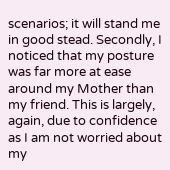scenarios; it will stand me in good stead. Secondly, I noticed that my posture was far more at ease around my Mother than my friend. This is largely, again, due to confidence as I am not worried about my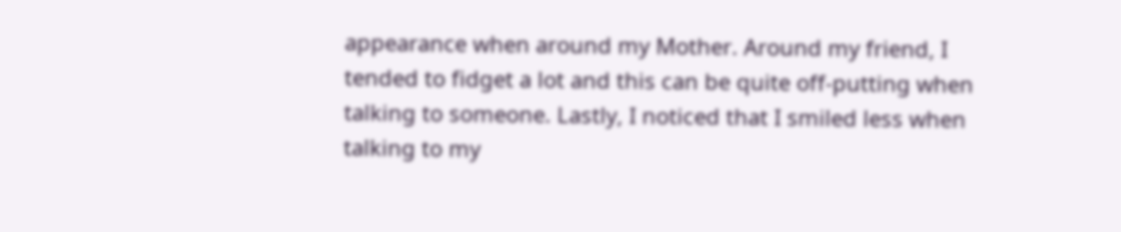appearance when around my Mother. Around my friend, I tended to fidget a lot and this can be quite off-putting when talking to someone. Lastly, I noticed that I smiled less when talking to my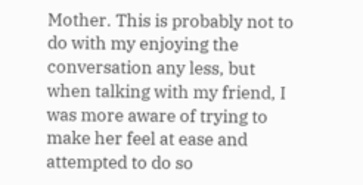Mother. This is probably not to do with my enjoying the conversation any less, but when talking with my friend, I was more aware of trying to make her feel at ease and attempted to do so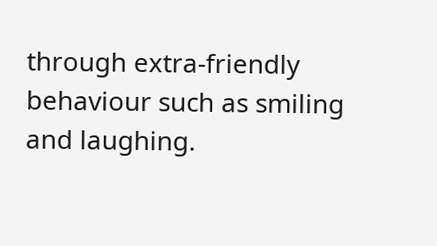through extra-friendly behaviour such as smiling and laughing.